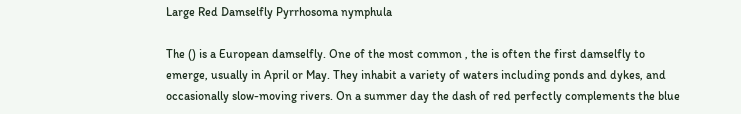Large Red Damselfly Pyrrhosoma nymphula

The () is a European damselfly. One of the most common , the is often the first damselfly to emerge, usually in April or May. They inhabit a variety of waters including ponds and dykes, and occasionally slow-moving rivers. On a summer day the dash of red perfectly complements the blue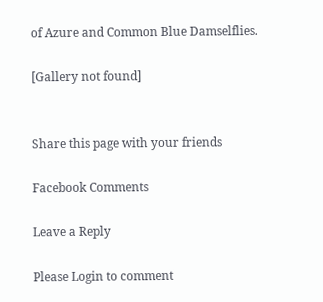of Azure and Common Blue Damselflies.

[Gallery not found]


Share this page with your friends

Facebook Comments

Leave a Reply

Please Login to comment